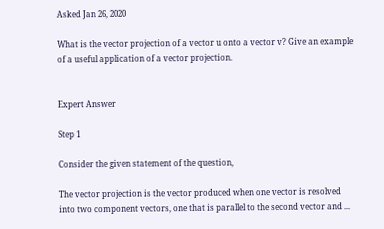Asked Jan 26, 2020

What is the vector projection of a vector u onto a vector v? Give an example of a useful application of a vector projection.


Expert Answer

Step 1

Consider the given statement of the question,

The vector projection is the vector produced when one vector is resolved into two component vectors, one that is parallel to the second vector and ...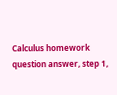Calculus homework question answer, step 1,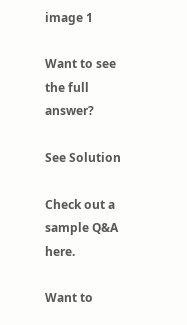image 1

Want to see the full answer?

See Solution

Check out a sample Q&A here.

Want to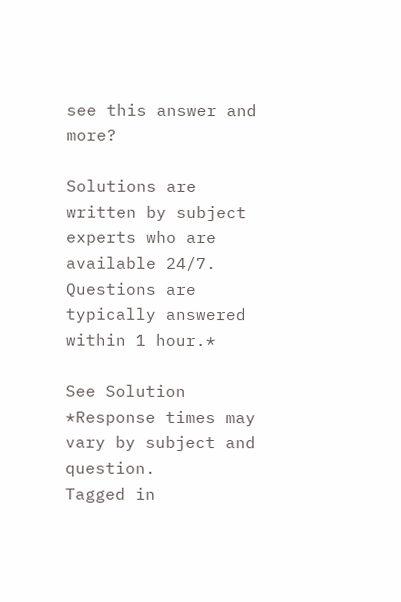see this answer and more?

Solutions are written by subject experts who are available 24/7. Questions are typically answered within 1 hour.*

See Solution
*Response times may vary by subject and question.
Tagged in